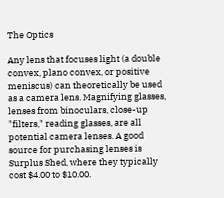The Optics

Any lens that focuses light (a double convex, plano convex, or positive meniscus) can theoretically be used as a camera lens. Magnifying glasses, lenses from binoculars, close-up "filters," reading glasses, are all potential camera lenses. A good source for purchasing lenses is Surplus Shed, where they typically cost $4.00 to $10.00.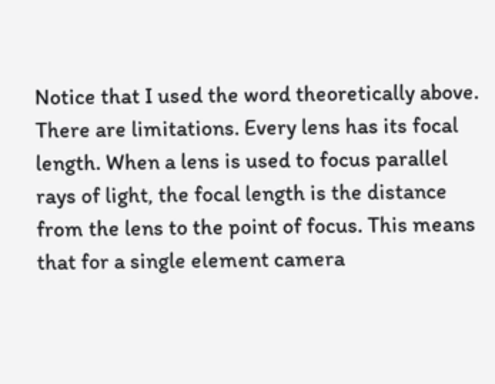Notice that I used the word theoretically above. There are limitations. Every lens has its focal length. When a lens is used to focus parallel rays of light, the focal length is the distance from the lens to the point of focus. This means that for a single element camera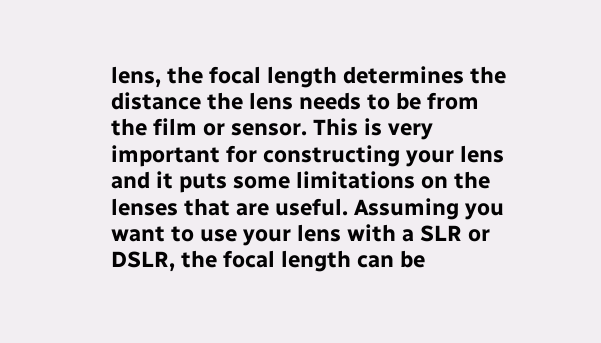lens, the focal length determines the distance the lens needs to be from the film or sensor. This is very important for constructing your lens and it puts some limitations on the lenses that are useful. Assuming you want to use your lens with a SLR or DSLR, the focal length can be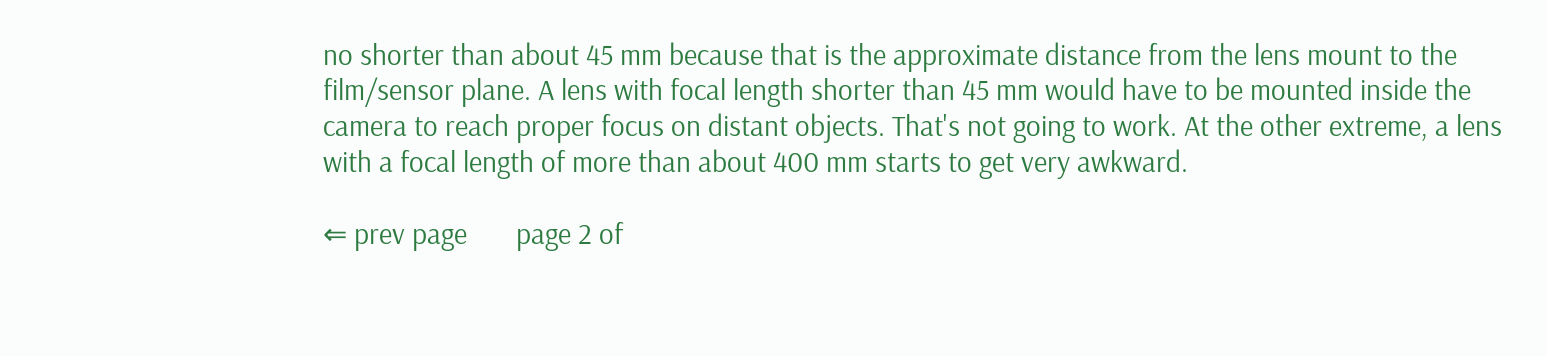no shorter than about 45 mm because that is the approximate distance from the lens mount to the film/sensor plane. A lens with focal length shorter than 45 mm would have to be mounted inside the camera to reach proper focus on distant objects. That's not going to work. At the other extreme, a lens with a focal length of more than about 400 mm starts to get very awkward.

⇐ prev page       page 2 of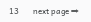13       next page ⇒